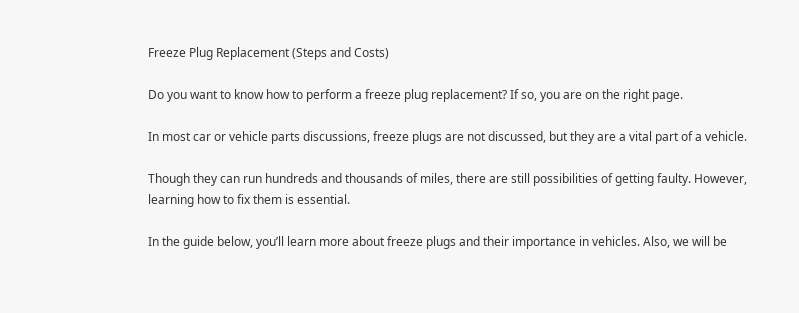Freeze Plug Replacement (Steps and Costs)

Do you want to know how to perform a freeze plug replacement? If so, you are on the right page.

In most car or vehicle parts discussions, freeze plugs are not discussed, but they are a vital part of a vehicle.

Though they can run hundreds and thousands of miles, there are still possibilities of getting faulty. However, learning how to fix them is essential.

In the guide below, you’ll learn more about freeze plugs and their importance in vehicles. Also, we will be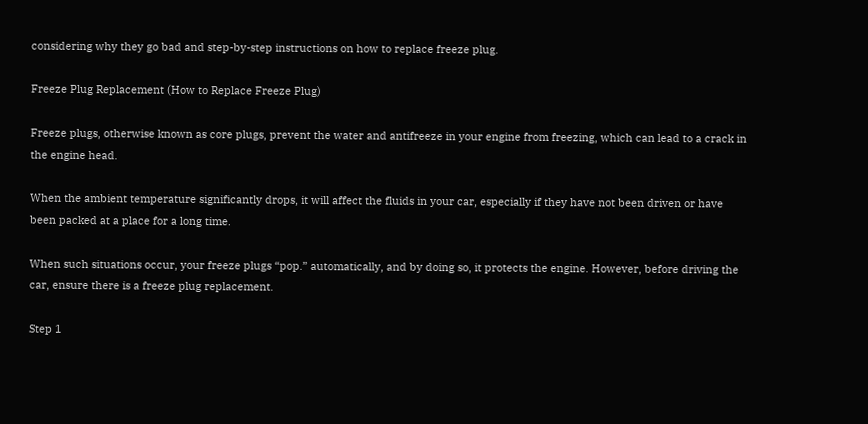considering why they go bad and step-by-step instructions on how to replace freeze plug.

Freeze Plug Replacement (How to Replace Freeze Plug)

Freeze plugs, otherwise known as core plugs, prevent the water and antifreeze in your engine from freezing, which can lead to a crack in the engine head.

When the ambient temperature significantly drops, it will affect the fluids in your car, especially if they have not been driven or have been packed at a place for a long time.

When such situations occur, your freeze plugs “pop.” automatically, and by doing so, it protects the engine. However, before driving the car, ensure there is a freeze plug replacement.

Step 1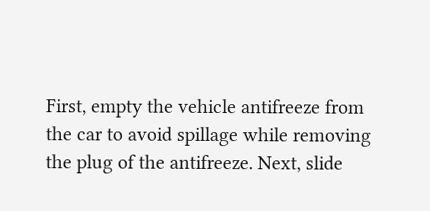First, empty the vehicle antifreeze from the car to avoid spillage while removing the plug of the antifreeze. Next, slide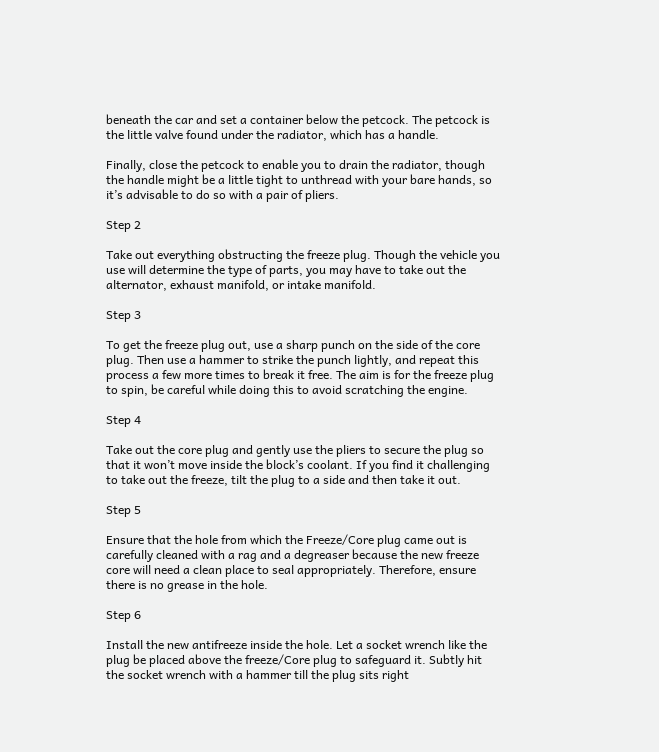beneath the car and set a container below the petcock. The petcock is the little valve found under the radiator, which has a handle.

Finally, close the petcock to enable you to drain the radiator, though the handle might be a little tight to unthread with your bare hands, so it’s advisable to do so with a pair of pliers.

Step 2

Take out everything obstructing the freeze plug. Though the vehicle you use will determine the type of parts, you may have to take out the alternator, exhaust manifold, or intake manifold.

Step 3

To get the freeze plug out, use a sharp punch on the side of the core plug. Then use a hammer to strike the punch lightly, and repeat this process a few more times to break it free. The aim is for the freeze plug to spin, be careful while doing this to avoid scratching the engine.

Step 4

Take out the core plug and gently use the pliers to secure the plug so that it won’t move inside the block’s coolant. If you find it challenging to take out the freeze, tilt the plug to a side and then take it out.

Step 5

Ensure that the hole from which the Freeze/Core plug came out is carefully cleaned with a rag and a degreaser because the new freeze core will need a clean place to seal appropriately. Therefore, ensure there is no grease in the hole.

Step 6

Install the new antifreeze inside the hole. Let a socket wrench like the plug be placed above the freeze/Core plug to safeguard it. Subtly hit the socket wrench with a hammer till the plug sits right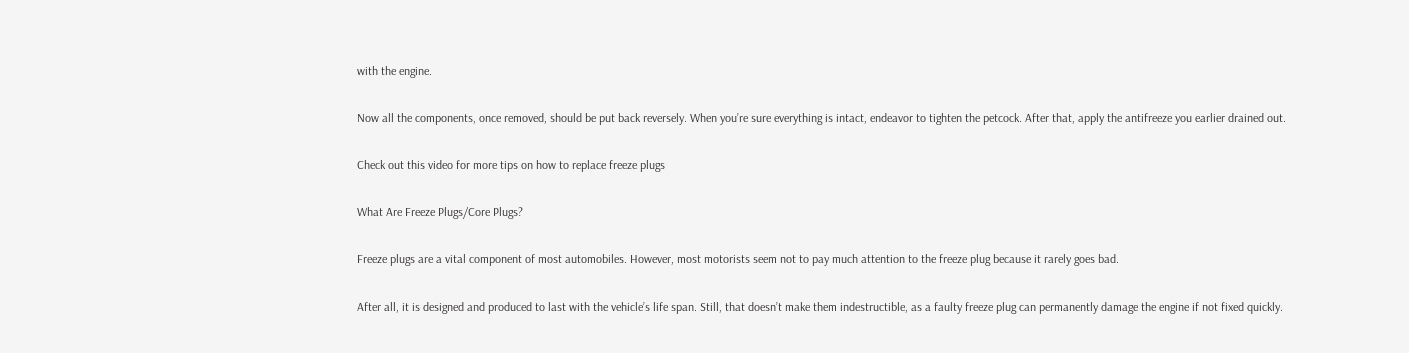with the engine.

Now all the components, once removed, should be put back reversely. When you’re sure everything is intact, endeavor to tighten the petcock. After that, apply the antifreeze you earlier drained out.

Check out this video for more tips on how to replace freeze plugs

What Are Freeze Plugs/Core Plugs?

Freeze plugs are a vital component of most automobiles. However, most motorists seem not to pay much attention to the freeze plug because it rarely goes bad.

After all, it is designed and produced to last with the vehicle’s life span. Still, that doesn’t make them indestructible, as a faulty freeze plug can permanently damage the engine if not fixed quickly.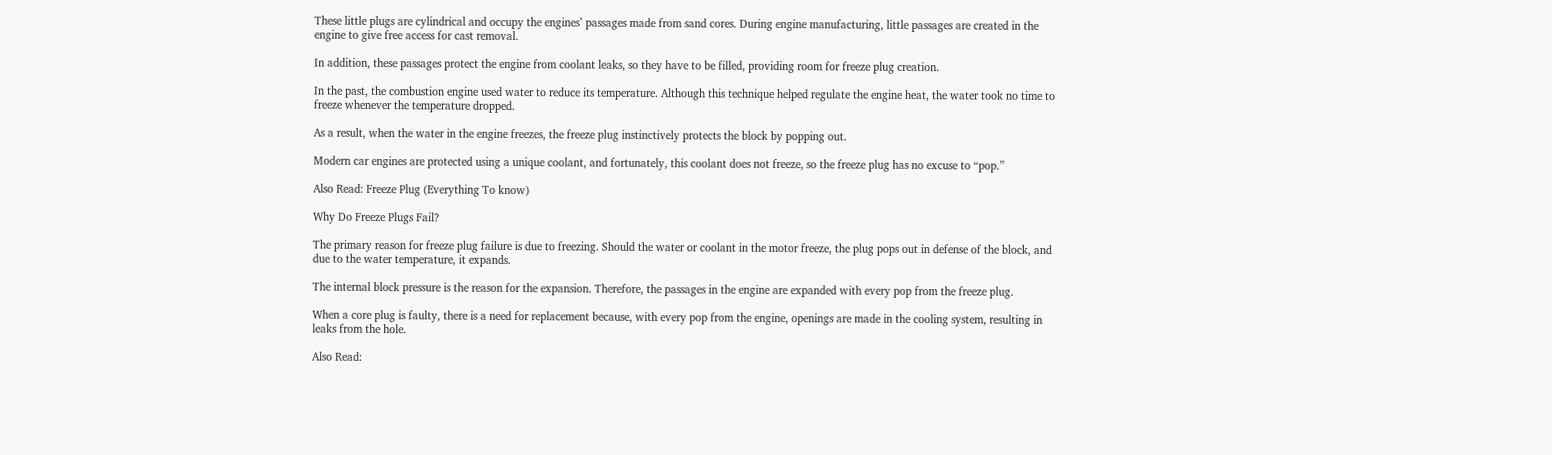These little plugs are cylindrical and occupy the engines’ passages made from sand cores. During engine manufacturing, little passages are created in the engine to give free access for cast removal.

In addition, these passages protect the engine from coolant leaks, so they have to be filled, providing room for freeze plug creation.

In the past, the combustion engine used water to reduce its temperature. Although this technique helped regulate the engine heat, the water took no time to freeze whenever the temperature dropped.

As a result, when the water in the engine freezes, the freeze plug instinctively protects the block by popping out.

Modern car engines are protected using a unique coolant, and fortunately, this coolant does not freeze, so the freeze plug has no excuse to “pop.”

Also Read: Freeze Plug (Everything To know)

Why Do Freeze Plugs Fail?

The primary reason for freeze plug failure is due to freezing. Should the water or coolant in the motor freeze, the plug pops out in defense of the block, and due to the water temperature, it expands.

The internal block pressure is the reason for the expansion. Therefore, the passages in the engine are expanded with every pop from the freeze plug.

When a core plug is faulty, there is a need for replacement because, with every pop from the engine, openings are made in the cooling system, resulting in leaks from the hole.

Also Read: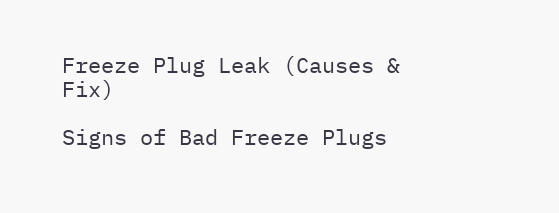Freeze Plug Leak (Causes & Fix)

Signs of Bad Freeze Plugs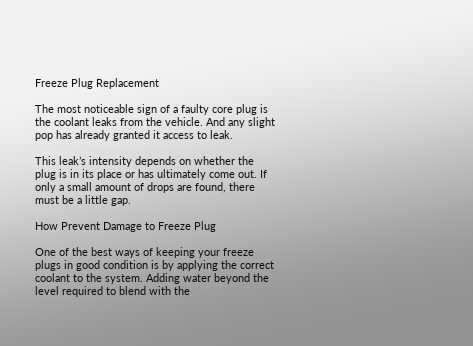Freeze Plug Replacement

The most noticeable sign of a faulty core plug is the coolant leaks from the vehicle. And any slight pop has already granted it access to leak.

This leak’s intensity depends on whether the plug is in its place or has ultimately come out. If only a small amount of drops are found, there must be a little gap.

How Prevent Damage to Freeze Plug

One of the best ways of keeping your freeze plugs in good condition is by applying the correct coolant to the system. Adding water beyond the level required to blend with the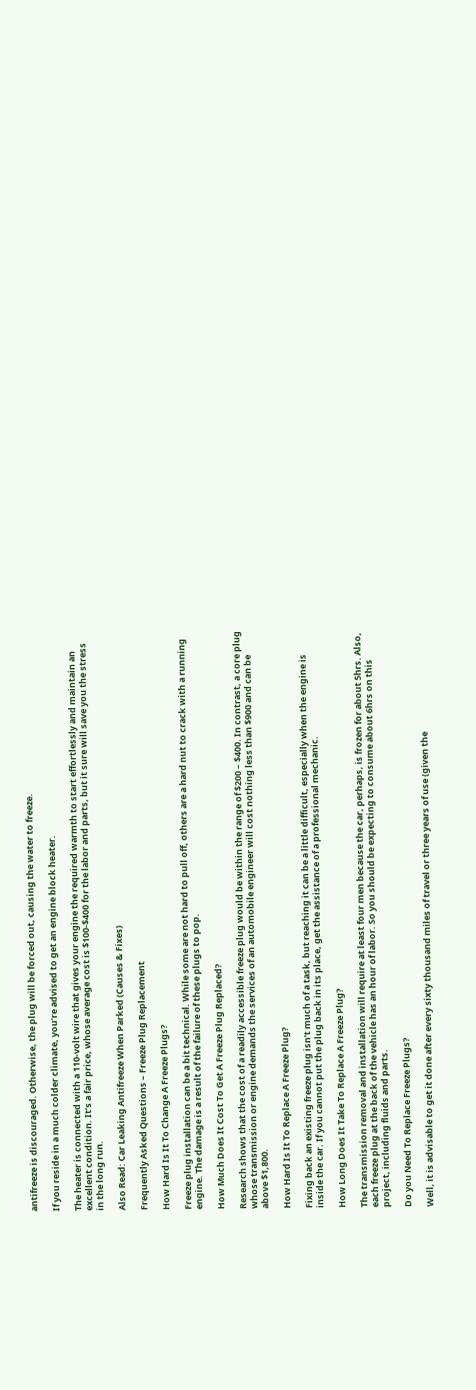antifreeze is discouraged. Otherwise, the plug will be forced out, causing the water to freeze.

If you reside in a much colder climate, you’re advised to get an engine block heater.

The heater is connected with a 110-volt wire that gives your engine the required warmth to start effortlessly and maintain an excellent condition. It’s a fair price, whose average cost is $100-$400 for the labor and parts, but it sure will save you the stress in the long run.

Also Read: Car Leaking Antifreeze When Parked (Causes & Fixes)

Frequently Asked Questions – Freeze Plug Replacement

How Hard Is It To Change A Freeze Plugs?

Freeze plug installation can be a bit technical. While some are not hard to pull off, others are a hard nut to crack with a running engine. The damage is a result of the failure of these plugs to pop.

How Much Does It Cost To Get A Freeze Plug Replaced?

Research shows that the cost of a readily accessible freeze plug would be within the range of $200 – $400. In contrast, a core plug whose transmission or engine demands the services of an automobile engineer will cost nothing less than $900 and can be above $1,800.

How Hard Is It To Replace A Freeze Plug?

Fixing back an existing freeze plug isn’t much of a task, but reaching it can be a little difficult, especially when the engine is inside the car. If you cannot put the plug back in its place, get the assistance of a professional mechanic.

How Long Does It Take To Replace A Freeze Plug?

The transmission removal and installation will require at least four men because the car, perhaps, is frozen for about 5hrs. Also, each freeze plug at the back of the vehicle has an hour of labor. So you should be expecting to consume about 6hrs on this project, including fluids and parts.

Do you Need To Replace Freeze Plugs?

Well, it is advisable to get it done after every sixty thousand miles of travel or three years of use (given the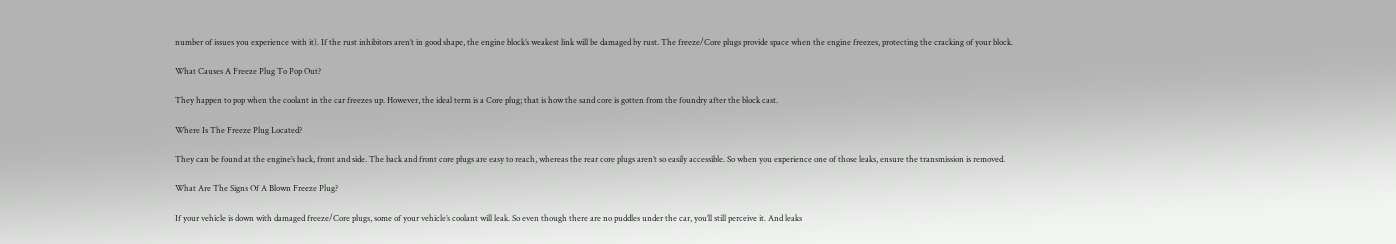number of issues you experience with it). If the rust inhibitors aren’t in good shape, the engine block’s weakest link will be damaged by rust. The freeze/Core plugs provide space when the engine freezes, protecting the cracking of your block.

What Causes A Freeze Plug To Pop Out?

They happen to pop when the coolant in the car freezes up. However, the ideal term is a Core plug; that is how the sand core is gotten from the foundry after the block cast.

Where Is The Freeze Plug Located?

They can be found at the engine’s back, front and side. The back and front core plugs are easy to reach, whereas the rear core plugs aren’t so easily accessible. So when you experience one of those leaks, ensure the transmission is removed.

What Are The Signs Of A Blown Freeze Plug?

If your vehicle is down with damaged freeze/Core plugs, some of your vehicle’s coolant will leak. So even though there are no puddles under the car, you’ll still perceive it. And leaks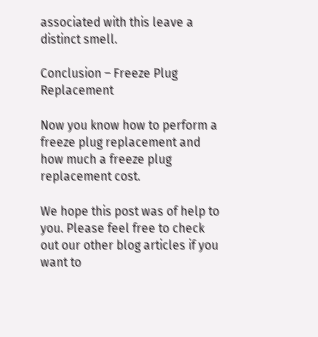associated with this leave a distinct smell.

Conclusion – Freeze Plug Replacement

Now you know how to perform a freeze plug replacement and how much a freeze plug replacement cost.

We hope this post was of help to you. Please feel free to check out our other blog articles if you want to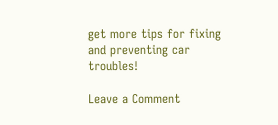get more tips for fixing and preventing car troubles!

Leave a Comment